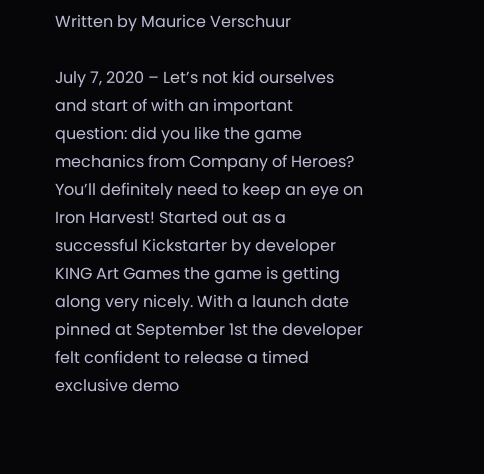Written by Maurice Verschuur

July 7, 2020 – Let’s not kid ourselves and start of with an important question: did you like the game mechanics from Company of Heroes? You’ll definitely need to keep an eye on Iron Harvest! Started out as a successful Kickstarter by developer KING Art Games the game is getting along very nicely. With a launch date pinned at September 1st the developer felt confident to release a timed exclusive demo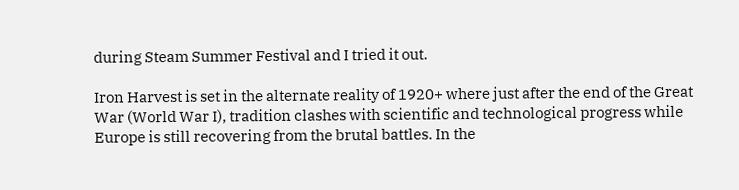during Steam Summer Festival and I tried it out.

Iron Harvest is set in the alternate reality of 1920+ where just after the end of the Great War (World War I), tradition clashes with scientific and technological progress while Europe is still recovering from the brutal battles. In the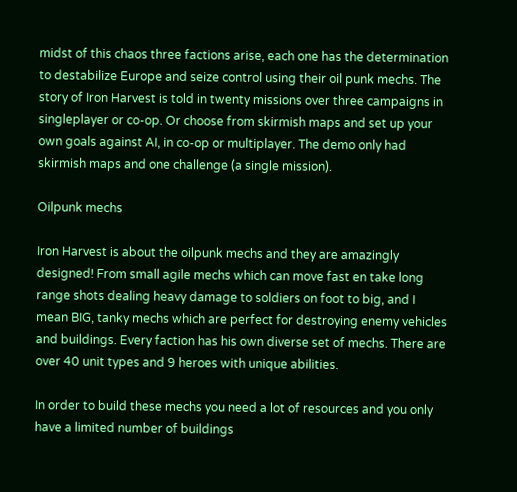midst of this chaos three factions arise, each one has the determination to destabilize Europe and seize control using their oil punk mechs. The story of Iron Harvest is told in twenty missions over three campaigns in singleplayer or co-op. Or choose from skirmish maps and set up your own goals against AI, in co-op or multiplayer. The demo only had skirmish maps and one challenge (a single mission).

Oilpunk mechs

Iron Harvest is about the oilpunk mechs and they are amazingly designed! From small agile mechs which can move fast en take long range shots dealing heavy damage to soldiers on foot to big, and I mean BIG, tanky mechs which are perfect for destroying enemy vehicles and buildings. Every faction has his own diverse set of mechs. There are over 40 unit types and 9 heroes with unique abilities.

In order to build these mechs you need a lot of resources and you only have a limited number of buildings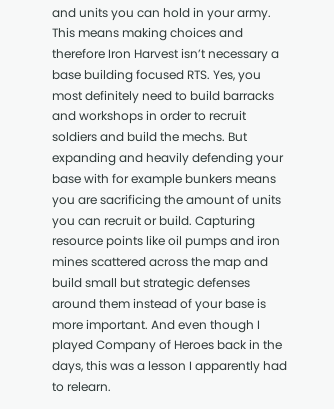and units you can hold in your army. This means making choices and therefore Iron Harvest isn’t necessary a base building focused RTS. Yes, you most definitely need to build barracks and workshops in order to recruit soldiers and build the mechs. But expanding and heavily defending your base with for example bunkers means you are sacrificing the amount of units you can recruit or build. Capturing resource points like oil pumps and iron mines scattered across the map and build small but strategic defenses around them instead of your base is more important. And even though I played Company of Heroes back in the days, this was a lesson I apparently had to relearn.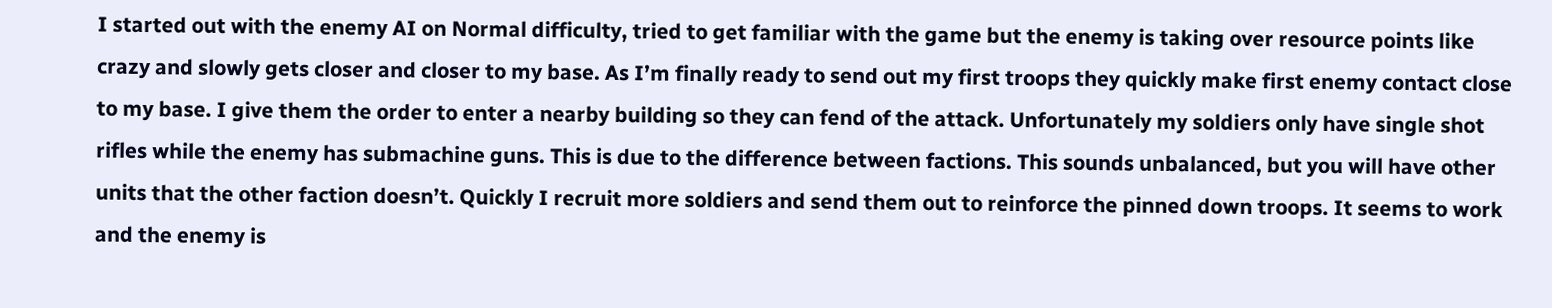I started out with the enemy AI on Normal difficulty, tried to get familiar with the game but the enemy is taking over resource points like crazy and slowly gets closer and closer to my base. As I’m finally ready to send out my first troops they quickly make first enemy contact close to my base. I give them the order to enter a nearby building so they can fend of the attack. Unfortunately my soldiers only have single shot rifles while the enemy has submachine guns. This is due to the difference between factions. This sounds unbalanced, but you will have other units that the other faction doesn’t. Quickly I recruit more soldiers and send them out to reinforce the pinned down troops. It seems to work and the enemy is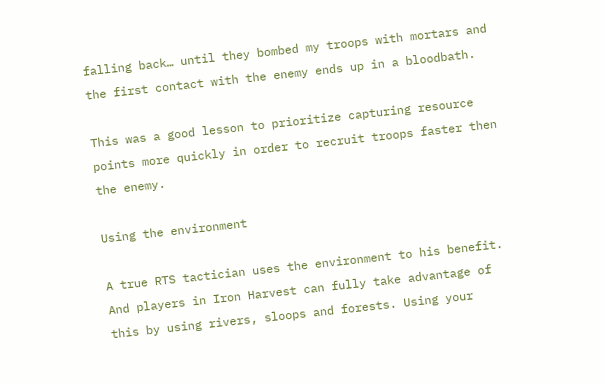falling back… until they bombed my troops with mortars and the first contact with the enemy ends up in a bloodbath.

This was a good lesson to prioritize capturing resource points more quickly in order to recruit troops faster then the enemy.

Using the environment

A true RTS tactician uses the environment to his benefit. And players in Iron Harvest can fully take advantage of this by using rivers, sloops and forests. Using your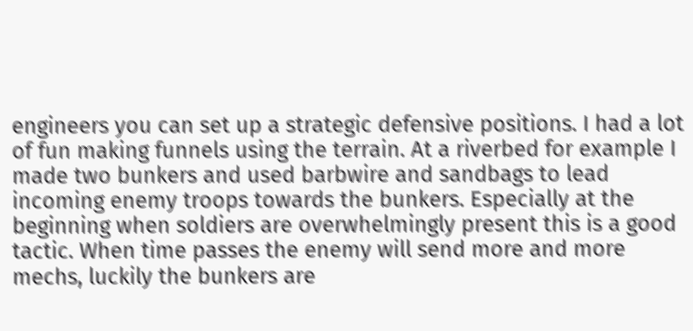engineers you can set up a strategic defensive positions. I had a lot of fun making funnels using the terrain. At a riverbed for example I made two bunkers and used barbwire and sandbags to lead incoming enemy troops towards the bunkers. Especially at the beginning when soldiers are overwhelmingly present this is a good tactic. When time passes the enemy will send more and more mechs, luckily the bunkers are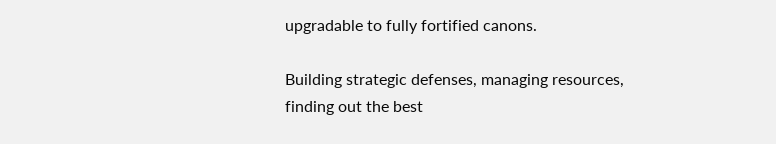upgradable to fully fortified canons.

Building strategic defenses, managing resources, finding out the best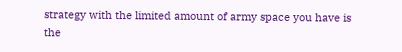strategy with the limited amount of army space you have is the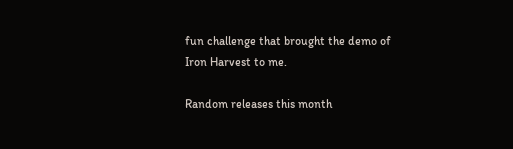fun challenge that brought the demo of Iron Harvest to me.

Random releases this month